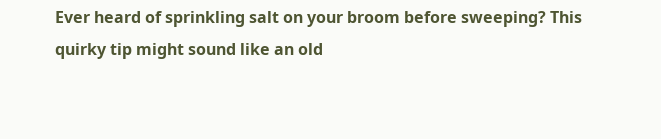Ever heard of sprinkling salt on your broom before sweeping? This quirky tip might sound like an old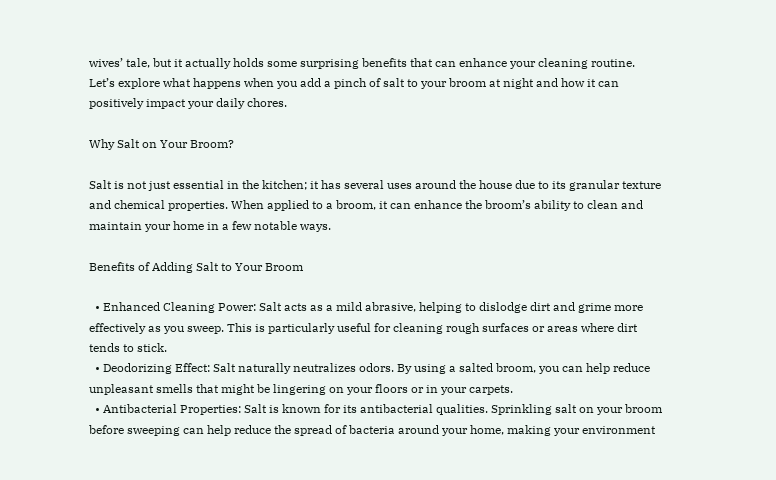wives’ tale, but it actually holds some surprising benefits that can enhance your cleaning routine. Let’s explore what happens when you add a pinch of salt to your broom at night and how it can positively impact your daily chores.

Why Salt on Your Broom?

Salt is not just essential in the kitchen; it has several uses around the house due to its granular texture and chemical properties. When applied to a broom, it can enhance the broom’s ability to clean and maintain your home in a few notable ways.

Benefits of Adding Salt to Your Broom

  • Enhanced Cleaning Power: Salt acts as a mild abrasive, helping to dislodge dirt and grime more effectively as you sweep. This is particularly useful for cleaning rough surfaces or areas where dirt tends to stick.
  • Deodorizing Effect: Salt naturally neutralizes odors. By using a salted broom, you can help reduce unpleasant smells that might be lingering on your floors or in your carpets.
  • Antibacterial Properties: Salt is known for its antibacterial qualities. Sprinkling salt on your broom before sweeping can help reduce the spread of bacteria around your home, making your environment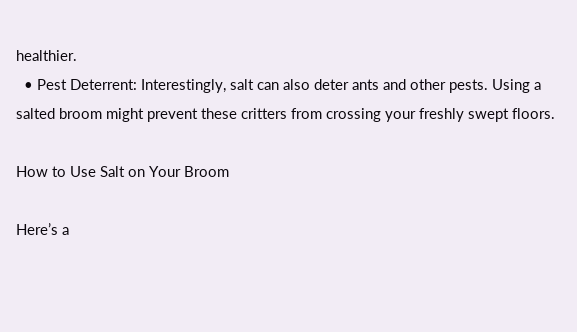healthier.
  • Pest Deterrent: Interestingly, salt can also deter ants and other pests. Using a salted broom might prevent these critters from crossing your freshly swept floors.

How to Use Salt on Your Broom

Here’s a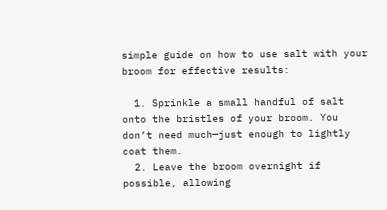simple guide on how to use salt with your broom for effective results:

  1. Sprinkle a small handful of salt onto the bristles of your broom. You don’t need much—just enough to lightly coat them.
  2. Leave the broom overnight if possible, allowing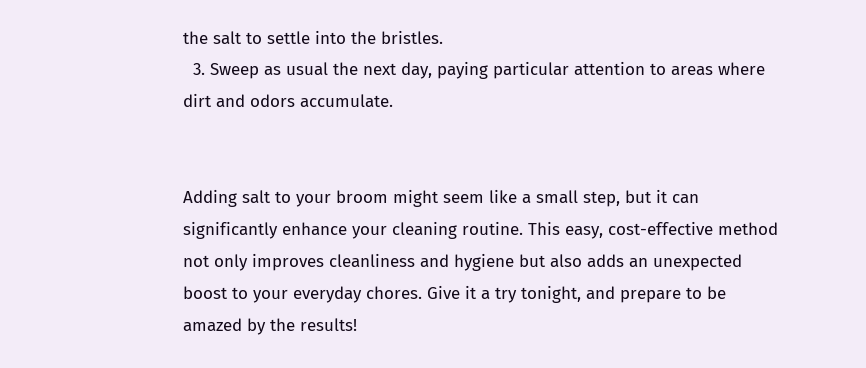the salt to settle into the bristles.
  3. Sweep as usual the next day, paying particular attention to areas where dirt and odors accumulate.


Adding salt to your broom might seem like a small step, but it can significantly enhance your cleaning routine. This easy, cost-effective method not only improves cleanliness and hygiene but also adds an unexpected boost to your everyday chores. Give it a try tonight, and prepare to be amazed by the results!